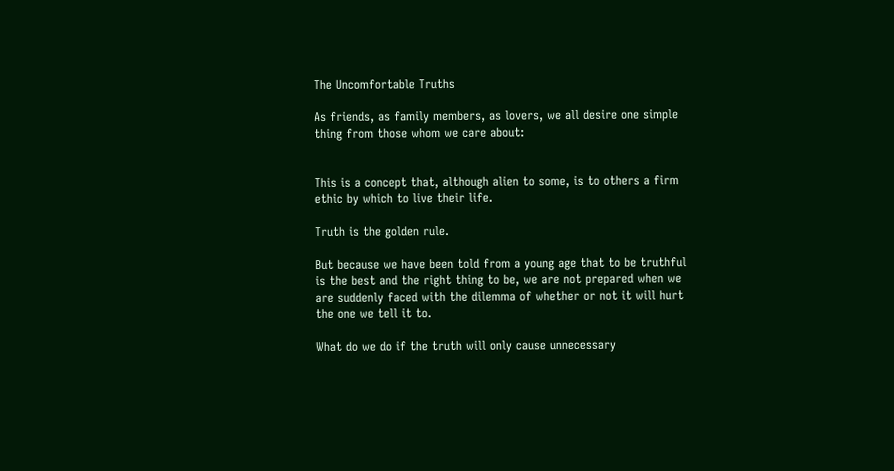The Uncomfortable Truths

As friends, as family members, as lovers, we all desire one simple thing from those whom we care about:


This is a concept that, although alien to some, is to others a firm ethic by which to live their life.

Truth is the golden rule.

But because we have been told from a young age that to be truthful is the best and the right thing to be, we are not prepared when we are suddenly faced with the dilemma of whether or not it will hurt the one we tell it to.

What do we do if the truth will only cause unnecessary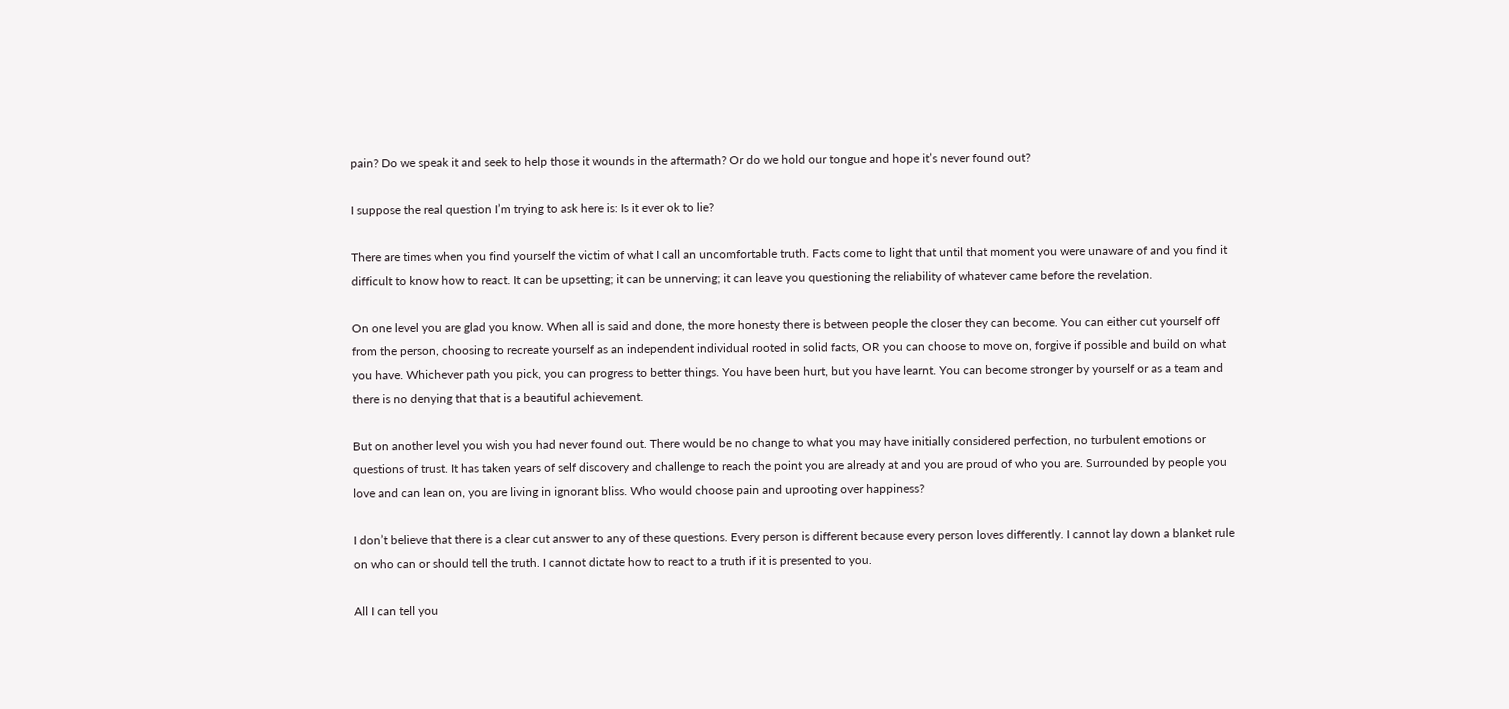pain? Do we speak it and seek to help those it wounds in the aftermath? Or do we hold our tongue and hope it’s never found out?

I suppose the real question I’m trying to ask here is: Is it ever ok to lie?

There are times when you find yourself the victim of what I call an uncomfortable truth. Facts come to light that until that moment you were unaware of and you find it difficult to know how to react. It can be upsetting; it can be unnerving; it can leave you questioning the reliability of whatever came before the revelation.

On one level you are glad you know. When all is said and done, the more honesty there is between people the closer they can become. You can either cut yourself off from the person, choosing to recreate yourself as an independent individual rooted in solid facts, OR you can choose to move on, forgive if possible and build on what you have. Whichever path you pick, you can progress to better things. You have been hurt, but you have learnt. You can become stronger by yourself or as a team and there is no denying that that is a beautiful achievement.

But on another level you wish you had never found out. There would be no change to what you may have initially considered perfection, no turbulent emotions or questions of trust. It has taken years of self discovery and challenge to reach the point you are already at and you are proud of who you are. Surrounded by people you love and can lean on, you are living in ignorant bliss. Who would choose pain and uprooting over happiness?

I don’t believe that there is a clear cut answer to any of these questions. Every person is different because every person loves differently. I cannot lay down a blanket rule on who can or should tell the truth. I cannot dictate how to react to a truth if it is presented to you.

All I can tell you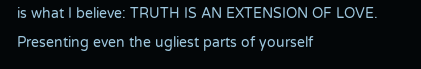is what I believe: TRUTH IS AN EXTENSION OF LOVE. Presenting even the ugliest parts of yourself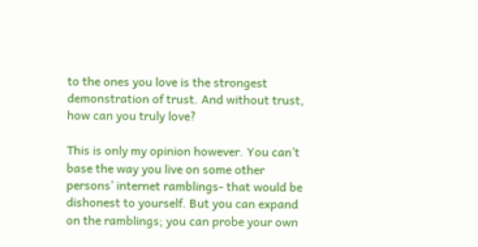to the ones you love is the strongest demonstration of trust. And without trust, how can you truly love?

This is only my opinion however. You can’t base the way you live on some other persons’ internet ramblings- that would be dishonest to yourself. But you can expand on the ramblings; you can probe your own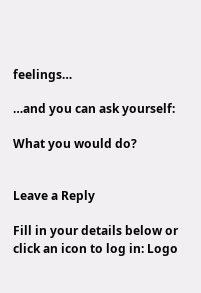feelings…

…and you can ask yourself:

What you would do?


Leave a Reply

Fill in your details below or click an icon to log in: Logo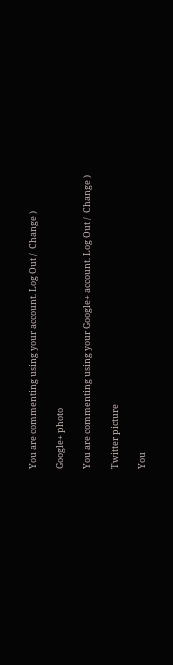You are commenting using your account. Log Out /  Change )

Google+ photo

You are commenting using your Google+ account. Log Out /  Change )

Twitter picture

You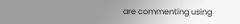are commenting using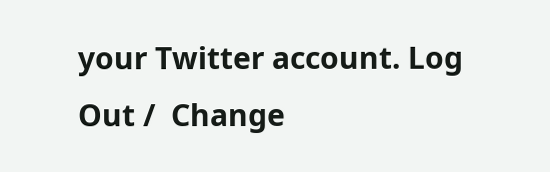your Twitter account. Log Out /  Change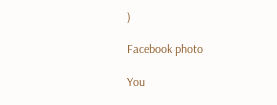)

Facebook photo

You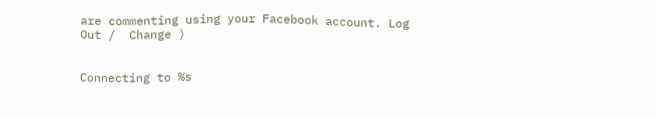are commenting using your Facebook account. Log Out /  Change )


Connecting to %s